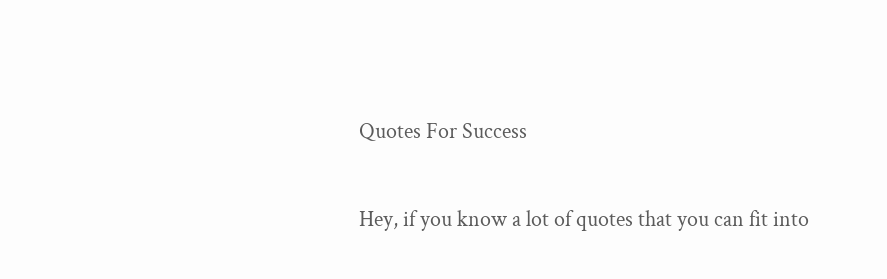Quotes For Success

Hey, if you know a lot of quotes that you can fit into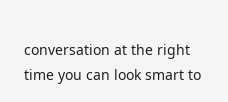conversation at the right time you can look smart to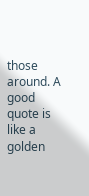those around. A good quote is like a golden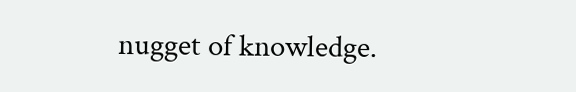nugget of knowledge.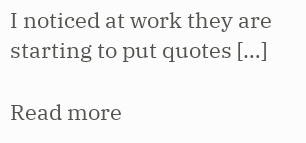I noticed at work they are starting to put quotes […]

Read more